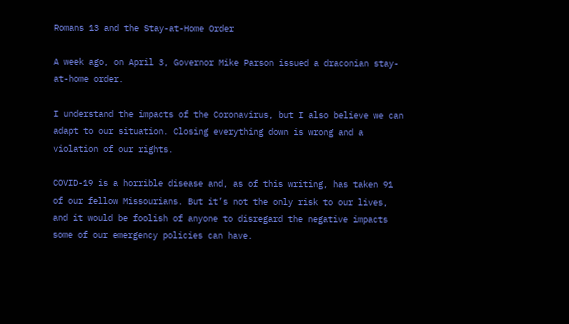Romans 13 and the Stay-at-Home Order

A week ago, on April 3, Governor Mike Parson issued a draconian stay-at-home order.

I understand the impacts of the Coronavirus, but I also believe we can adapt to our situation. Closing everything down is wrong and a violation of our rights.

COVID-19 is a horrible disease and, as of this writing, has taken 91 of our fellow Missourians. But it’s not the only risk to our lives, and it would be foolish of anyone to disregard the negative impacts some of our emergency policies can have.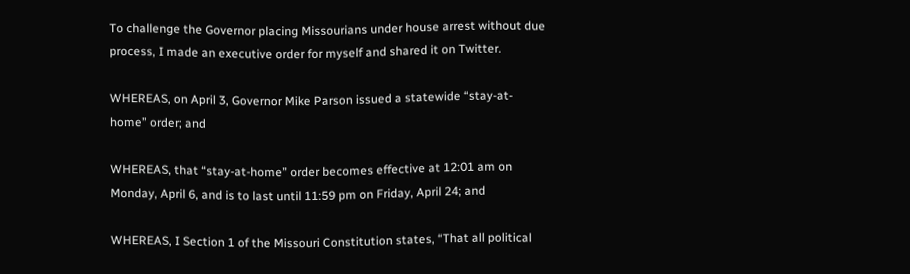To challenge the Governor placing Missourians under house arrest without due process, I made an executive order for myself and shared it on Twitter.

WHEREAS, on April 3, Governor Mike Parson issued a statewide “stay-at-home” order; and

WHEREAS, that “stay-at-home” order becomes effective at 12:01 am on Monday, April 6, and is to last until 11:59 pm on Friday, April 24; and

WHEREAS, I Section 1 of the Missouri Constitution states, “That all political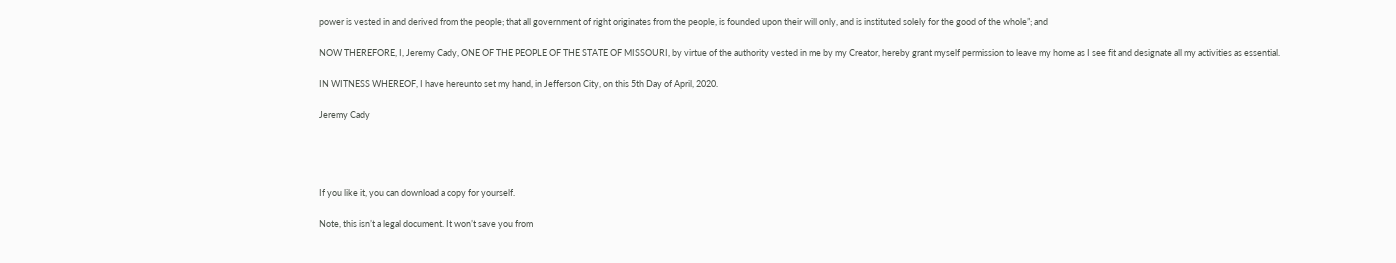power is vested in and derived from the people; that all government of right originates from the people, is founded upon their will only, and is instituted solely for the good of the whole”; and

NOW THEREFORE, I, Jeremy Cady, ONE OF THE PEOPLE OF THE STATE OF MISSOURI, by virtue of the authority vested in me by my Creator, hereby grant myself permission to leave my home as I see fit and designate all my activities as essential.

IN WITNESS WHEREOF, I have hereunto set my hand, in Jefferson City, on this 5th Day of April, 2020.

Jeremy Cady




If you like it, you can download a copy for yourself.

Note, this isn’t a legal document. It won’t save you from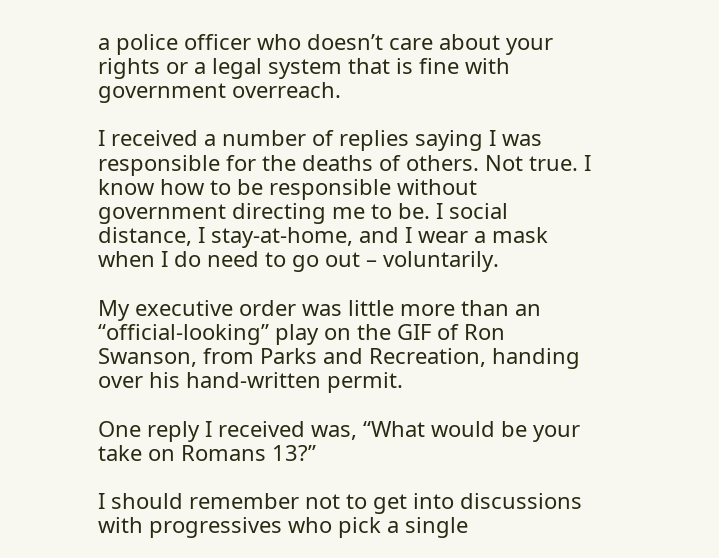a police officer who doesn’t care about your rights or a legal system that is fine with government overreach.

I received a number of replies saying I was responsible for the deaths of others. Not true. I know how to be responsible without government directing me to be. I social distance, I stay-at-home, and I wear a mask when I do need to go out – voluntarily.

My executive order was little more than an “official-looking” play on the GIF of Ron Swanson, from Parks and Recreation, handing over his hand-written permit.

One reply I received was, “What would be your take on Romans 13?”

I should remember not to get into discussions with progressives who pick a single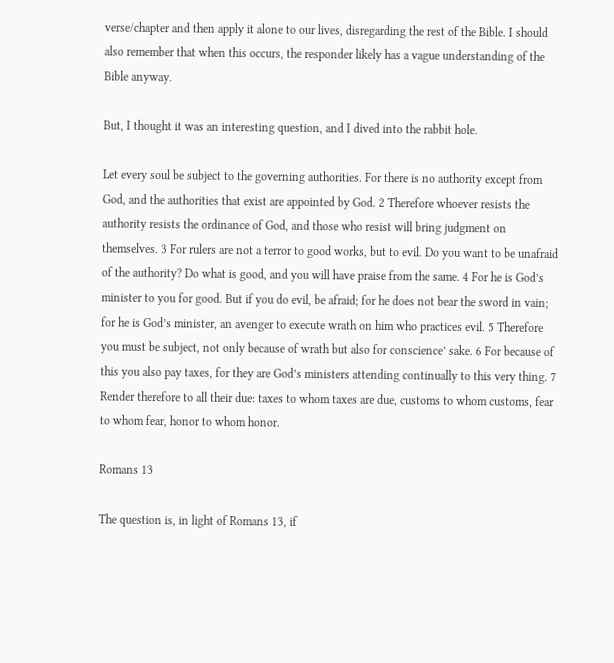verse/chapter and then apply it alone to our lives, disregarding the rest of the Bible. I should also remember that when this occurs, the responder likely has a vague understanding of the Bible anyway.

But, I thought it was an interesting question, and I dived into the rabbit hole.

Let every soul be subject to the governing authorities. For there is no authority except from God, and the authorities that exist are appointed by God. 2 Therefore whoever resists the authority resists the ordinance of God, and those who resist will bring judgment on themselves. 3 For rulers are not a terror to good works, but to evil. Do you want to be unafraid of the authority? Do what is good, and you will have praise from the same. 4 For he is God’s minister to you for good. But if you do evil, be afraid; for he does not bear the sword in vain; for he is God’s minister, an avenger to execute wrath on him who practices evil. 5 Therefore you must be subject, not only because of wrath but also for conscience’ sake. 6 For because of this you also pay taxes, for they are God’s ministers attending continually to this very thing. 7 Render therefore to all their due: taxes to whom taxes are due, customs to whom customs, fear to whom fear, honor to whom honor.

Romans 13

The question is, in light of Romans 13, if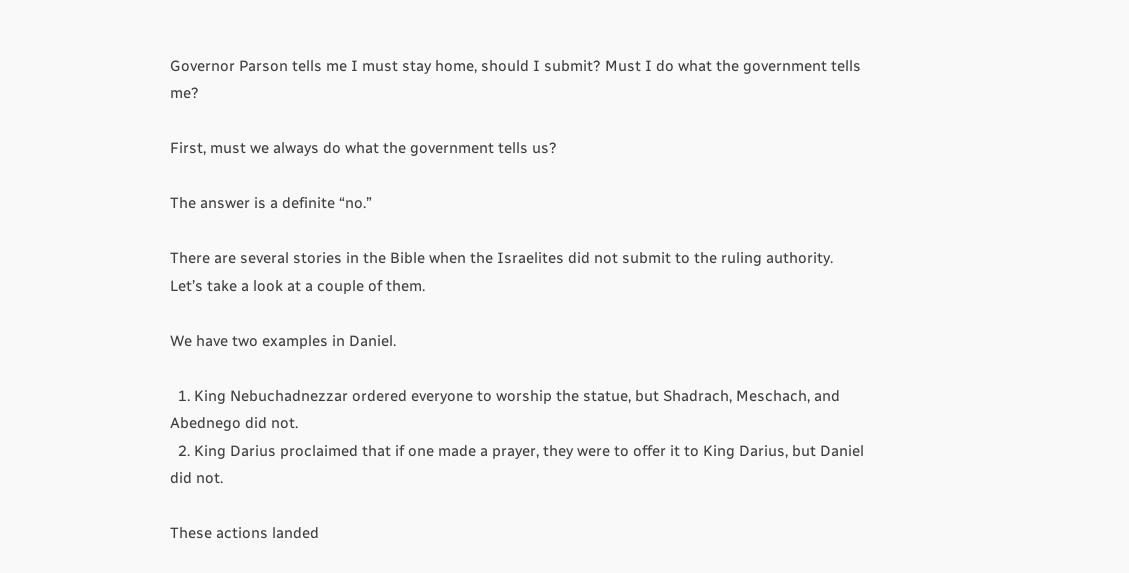Governor Parson tells me I must stay home, should I submit? Must I do what the government tells me?

First, must we always do what the government tells us?

The answer is a definite “no.”

There are several stories in the Bible when the Israelites did not submit to the ruling authority. Let’s take a look at a couple of them.

We have two examples in Daniel.

  1. King Nebuchadnezzar ordered everyone to worship the statue, but Shadrach, Meschach, and Abednego did not.
  2. King Darius proclaimed that if one made a prayer, they were to offer it to King Darius, but Daniel did not.

These actions landed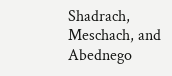Shadrach, Meschach, and Abednego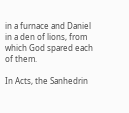in a furnace and Daniel in a den of lions, from which God spared each of them.

In Acts, the Sanhedrin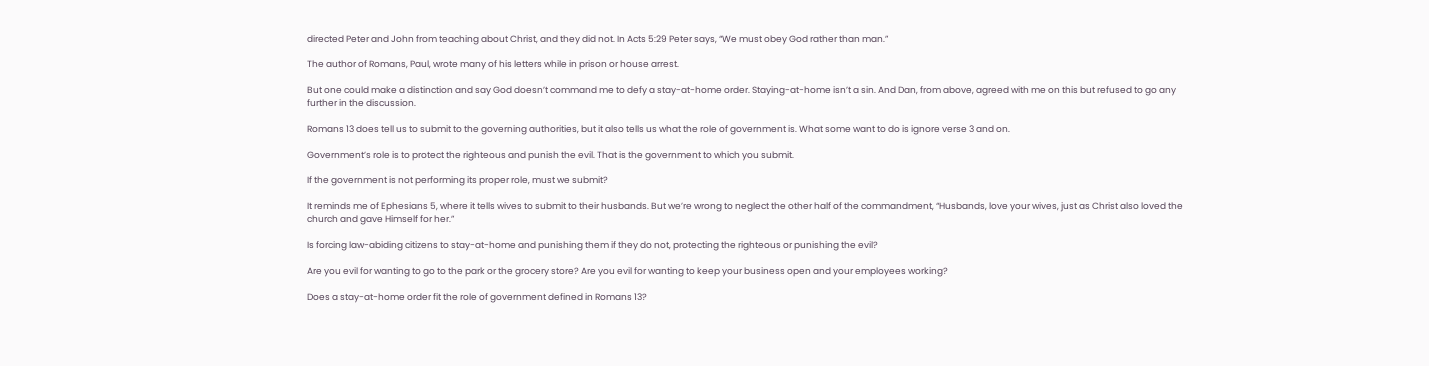directed Peter and John from teaching about Christ, and they did not. In Acts 5:29 Peter says, “We must obey God rather than man.”

The author of Romans, Paul, wrote many of his letters while in prison or house arrest.

But one could make a distinction and say God doesn’t command me to defy a stay-at-home order. Staying-at-home isn’t a sin. And Dan, from above, agreed with me on this but refused to go any further in the discussion.

Romans 13 does tell us to submit to the governing authorities, but it also tells us what the role of government is. What some want to do is ignore verse 3 and on.

Government’s role is to protect the righteous and punish the evil. That is the government to which you submit.

If the government is not performing its proper role, must we submit?

It reminds me of Ephesians 5, where it tells wives to submit to their husbands. But we’re wrong to neglect the other half of the commandment, “Husbands, love your wives, just as Christ also loved the church and gave Himself for her.”

Is forcing law-abiding citizens to stay-at-home and punishing them if they do not, protecting the righteous or punishing the evil?

Are you evil for wanting to go to the park or the grocery store? Are you evil for wanting to keep your business open and your employees working?

Does a stay-at-home order fit the role of government defined in Romans 13?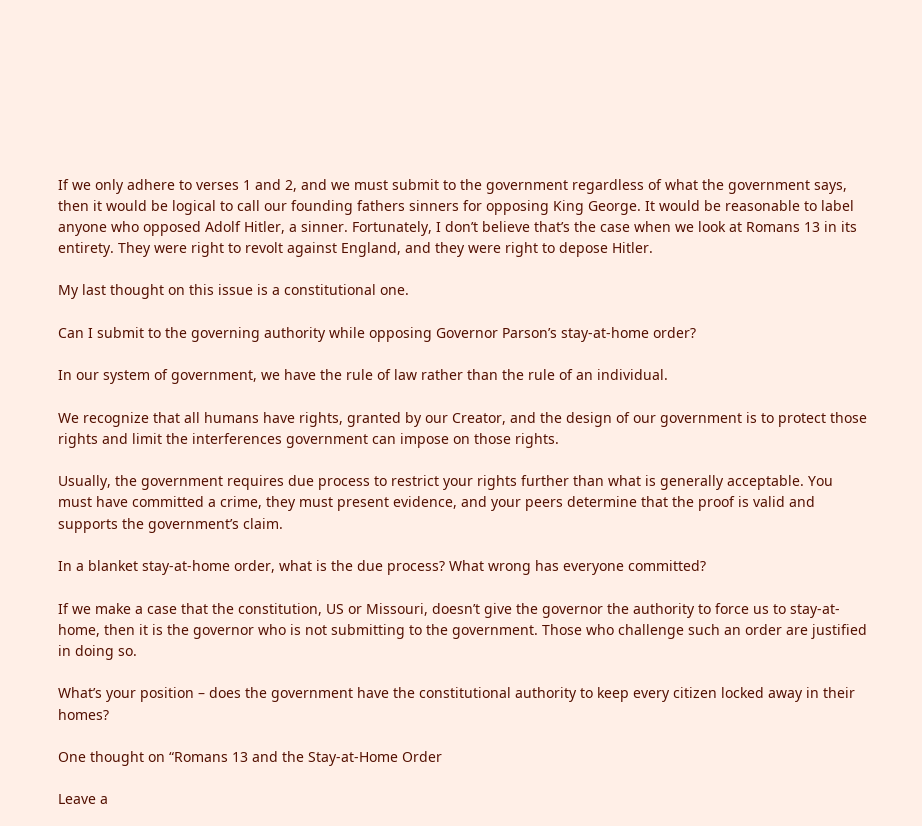If we only adhere to verses 1 and 2, and we must submit to the government regardless of what the government says, then it would be logical to call our founding fathers sinners for opposing King George. It would be reasonable to label anyone who opposed Adolf Hitler, a sinner. Fortunately, I don’t believe that’s the case when we look at Romans 13 in its entirety. They were right to revolt against England, and they were right to depose Hitler.

My last thought on this issue is a constitutional one.

Can I submit to the governing authority while opposing Governor Parson’s stay-at-home order?

In our system of government, we have the rule of law rather than the rule of an individual.

We recognize that all humans have rights, granted by our Creator, and the design of our government is to protect those rights and limit the interferences government can impose on those rights.

Usually, the government requires due process to restrict your rights further than what is generally acceptable. You must have committed a crime, they must present evidence, and your peers determine that the proof is valid and supports the government’s claim.

In a blanket stay-at-home order, what is the due process? What wrong has everyone committed?

If we make a case that the constitution, US or Missouri, doesn’t give the governor the authority to force us to stay-at-home, then it is the governor who is not submitting to the government. Those who challenge such an order are justified in doing so.

What’s your position – does the government have the constitutional authority to keep every citizen locked away in their homes?

One thought on “Romans 13 and the Stay-at-Home Order

Leave a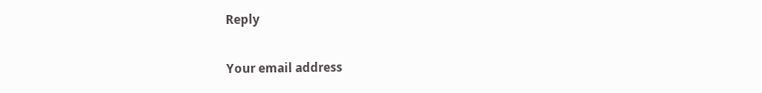Reply

Your email address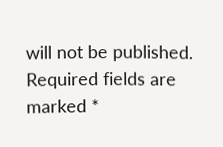will not be published. Required fields are marked *